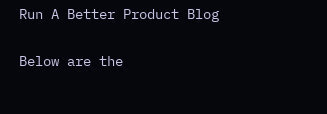Run A Better Product Blog

Below are the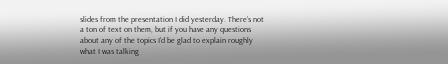slides from the presentation I did yesterday. There’s not a ton of text on them, but if you have any questions about any of the topics I’d be glad to explain roughly what I was talking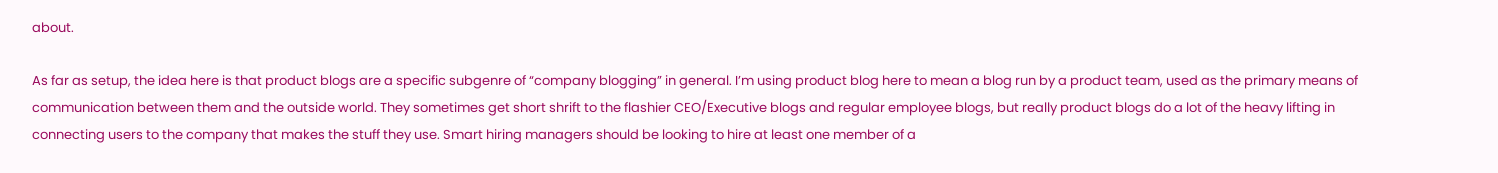about.

As far as setup, the idea here is that product blogs are a specific subgenre of “company blogging” in general. I’m using product blog here to mean a blog run by a product team, used as the primary means of communication between them and the outside world. They sometimes get short shrift to the flashier CEO/Executive blogs and regular employee blogs, but really product blogs do a lot of the heavy lifting in connecting users to the company that makes the stuff they use. Smart hiring managers should be looking to hire at least one member of a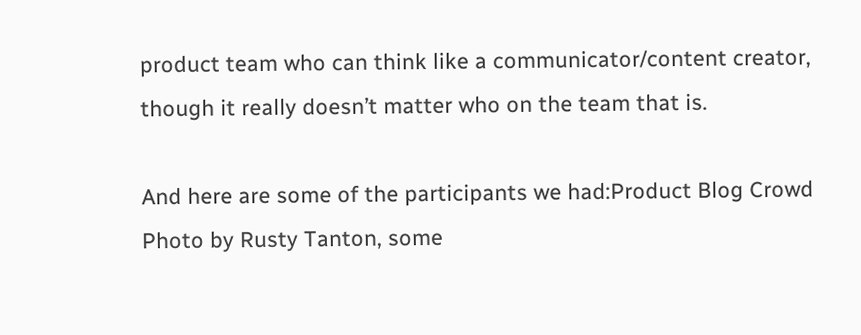product team who can think like a communicator/content creator, though it really doesn’t matter who on the team that is.

And here are some of the participants we had:Product Blog Crowd
Photo by Rusty Tanton, some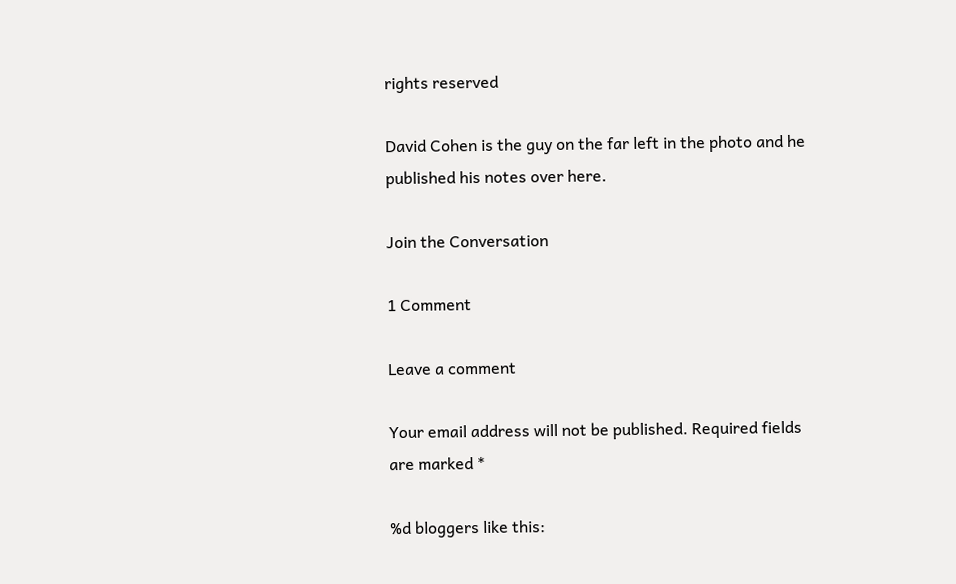rights reserved

David Cohen is the guy on the far left in the photo and he published his notes over here.

Join the Conversation

1 Comment

Leave a comment

Your email address will not be published. Required fields are marked *

%d bloggers like this: